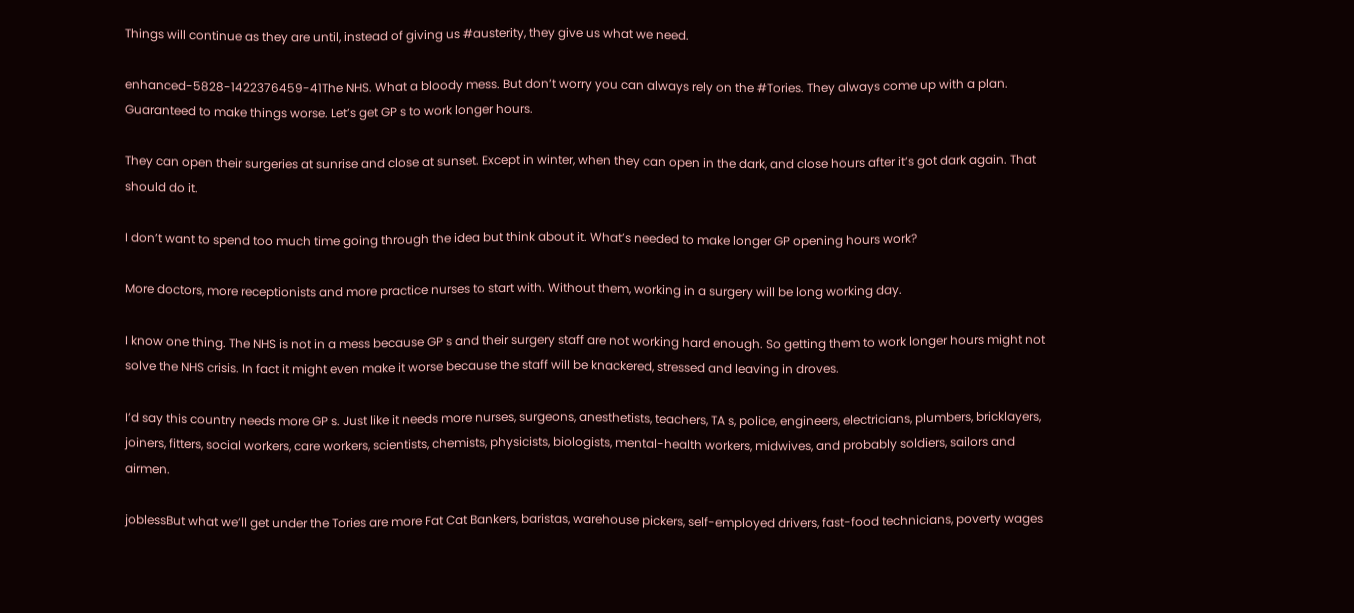Things will continue as they are until, instead of giving us #austerity, they give us what we need.

enhanced-5828-1422376459-41The NHS. What a bloody mess. But don’t worry you can always rely on the #Tories. They always come up with a plan. Guaranteed to make things worse. Let’s get GP s to work longer hours.

They can open their surgeries at sunrise and close at sunset. Except in winter, when they can open in the dark, and close hours after it’s got dark again. That should do it.

I don’t want to spend too much time going through the idea but think about it. What’s needed to make longer GP opening hours work?

More doctors, more receptionists and more practice nurses to start with. Without them, working in a surgery will be long working day.

I know one thing. The NHS is not in a mess because GP s and their surgery staff are not working hard enough. So getting them to work longer hours might not solve the NHS crisis. In fact it might even make it worse because the staff will be knackered, stressed and leaving in droves.

I’d say this country needs more GP s. Just like it needs more nurses, surgeons, anesthetists, teachers, TA s, police, engineers, electricians, plumbers, bricklayers, joiners, fitters, social workers, care workers, scientists, chemists, physicists, biologists, mental-health workers, midwives, and probably soldiers, sailors and airmen.

joblessBut what we’ll get under the Tories are more Fat Cat Bankers, baristas, warehouse pickers, self-employed drivers, fast-food technicians, poverty wages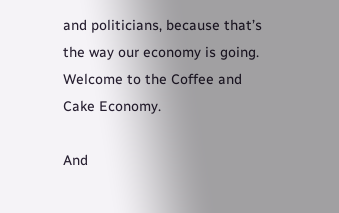and politicians, because that’s the way our economy is going. Welcome to the Coffee and Cake Economy.

And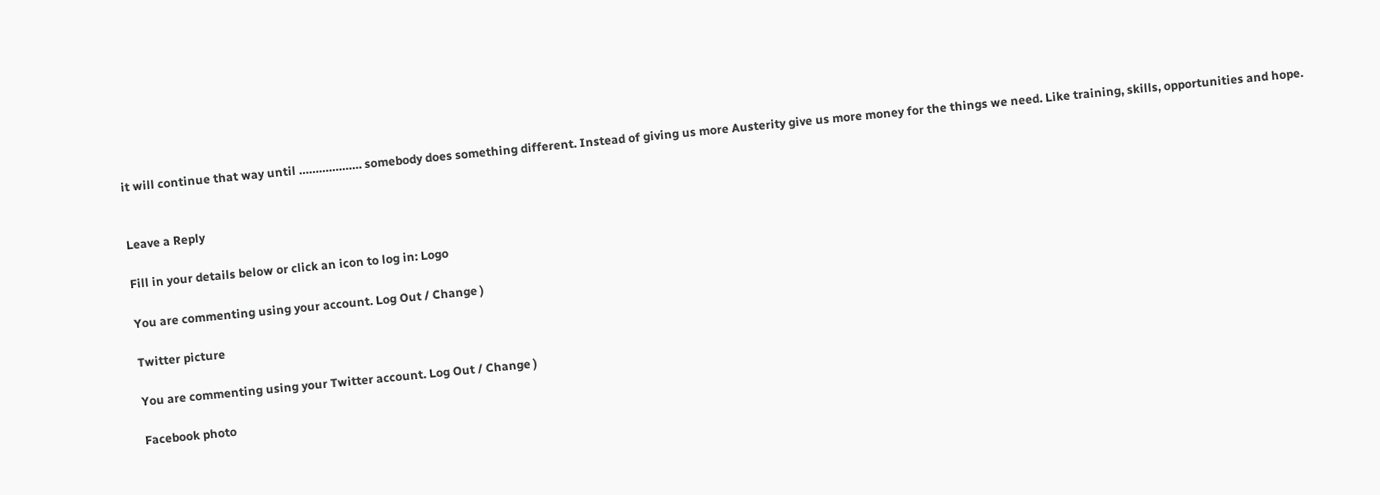it will continue that way until ………………. somebody does something different. Instead of giving us more Austerity give us more money for the things we need. Like training, skills, opportunities and hope.


Leave a Reply

Fill in your details below or click an icon to log in: Logo

You are commenting using your account. Log Out / Change )

Twitter picture

You are commenting using your Twitter account. Log Out / Change )

Facebook photo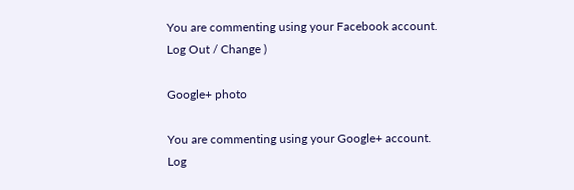You are commenting using your Facebook account. Log Out / Change )

Google+ photo

You are commenting using your Google+ account. Log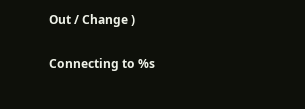Out / Change )

Connecting to %s